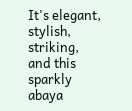It's elegant, stylish, striking, and this sparkly abaya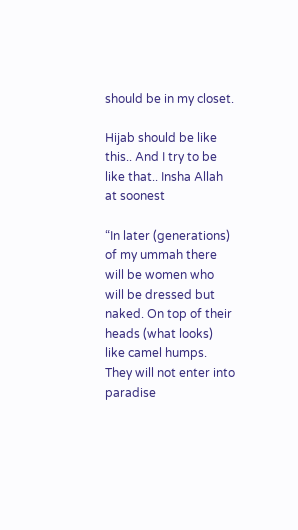should be in my closet.

Hijab should be like this.. And I try to be like that.. Insha Allah at soonest

“In later (generations) of my ummah there will be women who will be dressed but naked. On top of their heads (what looks) like camel humps. They will not enter into paradise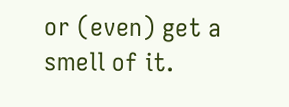or (even) get a smell of it.